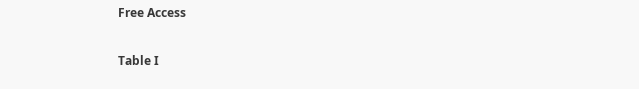Free Access

Table I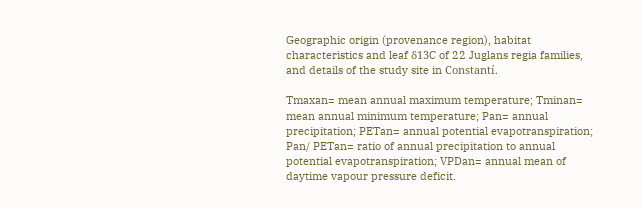Geographic origin (provenance region), habitat characteristics and leaf δ13C of 22 Juglans regia families, and details of the study site in Constantí.

Tmaxan= mean annual maximum temperature; Tminan= mean annual minimum temperature; Pan= annual precipitation; PETan= annual potential evapotranspiration; Pan/ PETan= ratio of annual precipitation to annual potential evapotranspiration; VPDan= annual mean of daytime vapour pressure deficit.